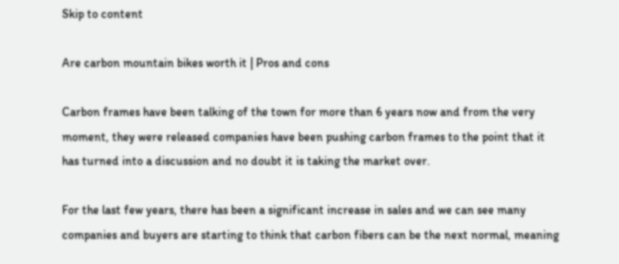Skip to content

Are carbon mountain bikes worth it | Pros and cons

Carbon frames have been talking of the town for more than 6 years now and from the very moment, they were released companies have been pushing carbon frames to the point that it has turned into a discussion and no doubt it is taking the market over.

For the last few years, there has been a significant increase in sales and we can see many companies and buyers are starting to think that carbon fibers can be the next normal, meaning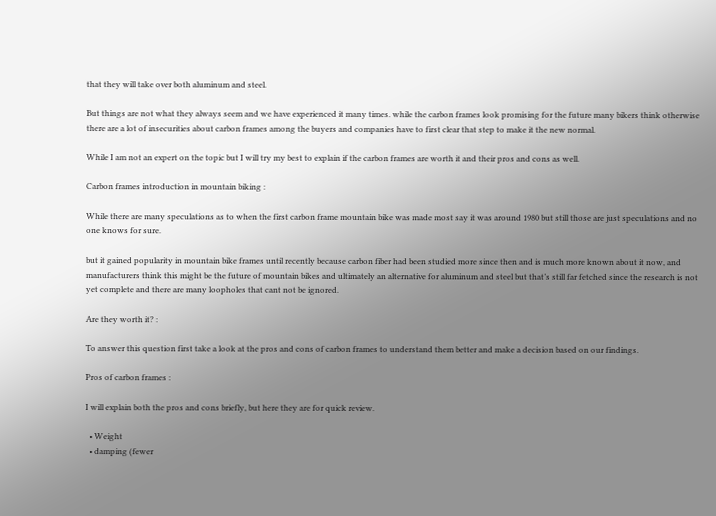that they will take over both aluminum and steel.

But things are not what they always seem and we have experienced it many times. while the carbon frames look promising for the future many bikers think otherwise there are a lot of insecurities about carbon frames among the buyers and companies have to first clear that step to make it the new normal.

While I am not an expert on the topic but I will try my best to explain if the carbon frames are worth it and their pros and cons as well.

Carbon frames introduction in mountain biking :

While there are many speculations as to when the first carbon frame mountain bike was made most say it was around 1980 but still those are just speculations and no one knows for sure.

but it gained popularity in mountain bike frames until recently because carbon fiber had been studied more since then and is much more known about it now, and manufacturers think this might be the future of mountain bikes and ultimately an alternative for aluminum and steel but that’s still far fetched since the research is not yet complete and there are many loopholes that cant not be ignored.

Are they worth it? :

To answer this question first take a look at the pros and cons of carbon frames to understand them better and make a decision based on our findings.

Pros of carbon frames :

I will explain both the pros and cons briefly, but here they are for quick review.

  • Weight
  • damping (fewer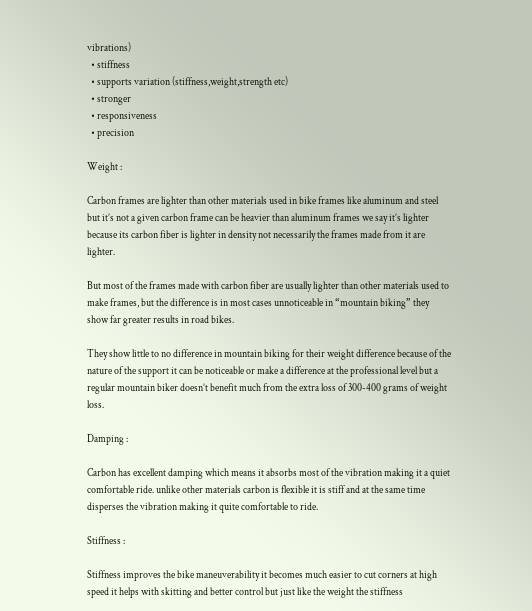vibrations)
  • stiffness
  • supports variation (stiffness,weight,strength etc)
  • stronger
  • responsiveness
  • precision

Weight :

Carbon frames are lighter than other materials used in bike frames like aluminum and steel but it’s not a given carbon frame can be heavier than aluminum frames we say it’s lighter because its carbon fiber is lighter in density not necessarily the frames made from it are lighter.

But most of the frames made with carbon fiber are usually lighter than other materials used to make frames, but the difference is in most cases unnoticeable in “mountain biking” they show far greater results in road bikes.

They show little to no difference in mountain biking for their weight difference because of the nature of the support it can be noticeable or make a difference at the professional level but a regular mountain biker doesn’t benefit much from the extra loss of 300-400 grams of weight loss.

Damping :

Carbon has excellent damping which means it absorbs most of the vibration making it a quiet comfortable ride. unlike other materials carbon is flexible it is stiff and at the same time disperses the vibration making it quite comfortable to ride.

Stiffness :

Stiffness improves the bike maneuverability it becomes much easier to cut corners at high speed it helps with skitting and better control but just like the weight the stiffness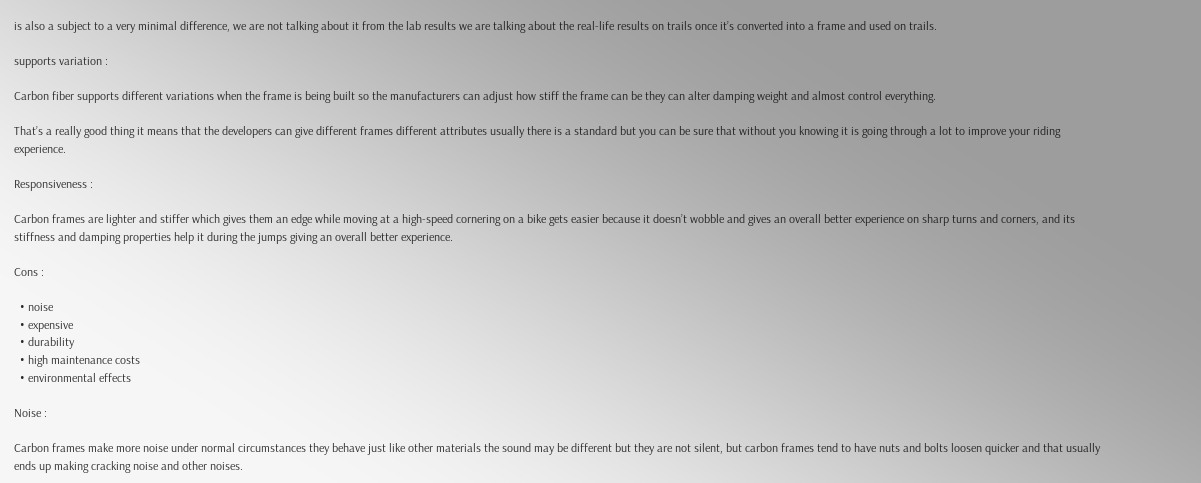is also a subject to a very minimal difference, we are not talking about it from the lab results we are talking about the real-life results on trails once it’s converted into a frame and used on trails.

supports variation :

Carbon fiber supports different variations when the frame is being built so the manufacturers can adjust how stiff the frame can be they can alter damping weight and almost control everything.

That’s a really good thing it means that the developers can give different frames different attributes usually there is a standard but you can be sure that without you knowing it is going through a lot to improve your riding experience.

Responsiveness :

Carbon frames are lighter and stiffer which gives them an edge while moving at a high-speed cornering on a bike gets easier because it doesn’t wobble and gives an overall better experience on sharp turns and corners, and its stiffness and damping properties help it during the jumps giving an overall better experience.

Cons :

  • noise
  • expensive
  • durability
  • high maintenance costs
  • environmental effects

Noise :

Carbon frames make more noise under normal circumstances they behave just like other materials the sound may be different but they are not silent, but carbon frames tend to have nuts and bolts loosen quicker and that usually ends up making cracking noise and other noises.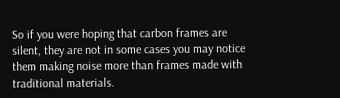So if you were hoping that carbon frames are silent, they are not in some cases you may notice them making noise more than frames made with traditional materials.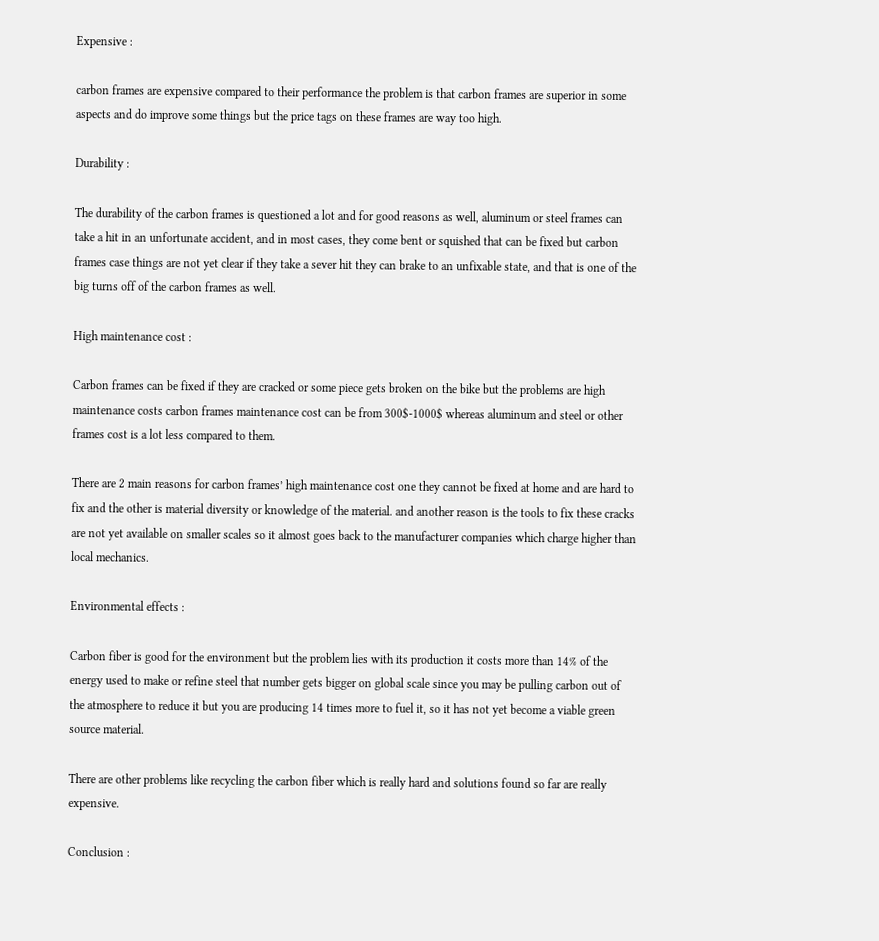Expensive :

carbon frames are expensive compared to their performance the problem is that carbon frames are superior in some aspects and do improve some things but the price tags on these frames are way too high.

Durability :

The durability of the carbon frames is questioned a lot and for good reasons as well, aluminum or steel frames can take a hit in an unfortunate accident, and in most cases, they come bent or squished that can be fixed but carbon frames case things are not yet clear if they take a sever hit they can brake to an unfixable state, and that is one of the big turns off of the carbon frames as well.

High maintenance cost :

Carbon frames can be fixed if they are cracked or some piece gets broken on the bike but the problems are high maintenance costs carbon frames maintenance cost can be from 300$-1000$ whereas aluminum and steel or other frames cost is a lot less compared to them.

There are 2 main reasons for carbon frames’ high maintenance cost one they cannot be fixed at home and are hard to fix and the other is material diversity or knowledge of the material. and another reason is the tools to fix these cracks are not yet available on smaller scales so it almost goes back to the manufacturer companies which charge higher than local mechanics.

Environmental effects :

Carbon fiber is good for the environment but the problem lies with its production it costs more than 14% of the energy used to make or refine steel that number gets bigger on global scale since you may be pulling carbon out of the atmosphere to reduce it but you are producing 14 times more to fuel it, so it has not yet become a viable green source material.

There are other problems like recycling the carbon fiber which is really hard and solutions found so far are really expensive.

Conclusion :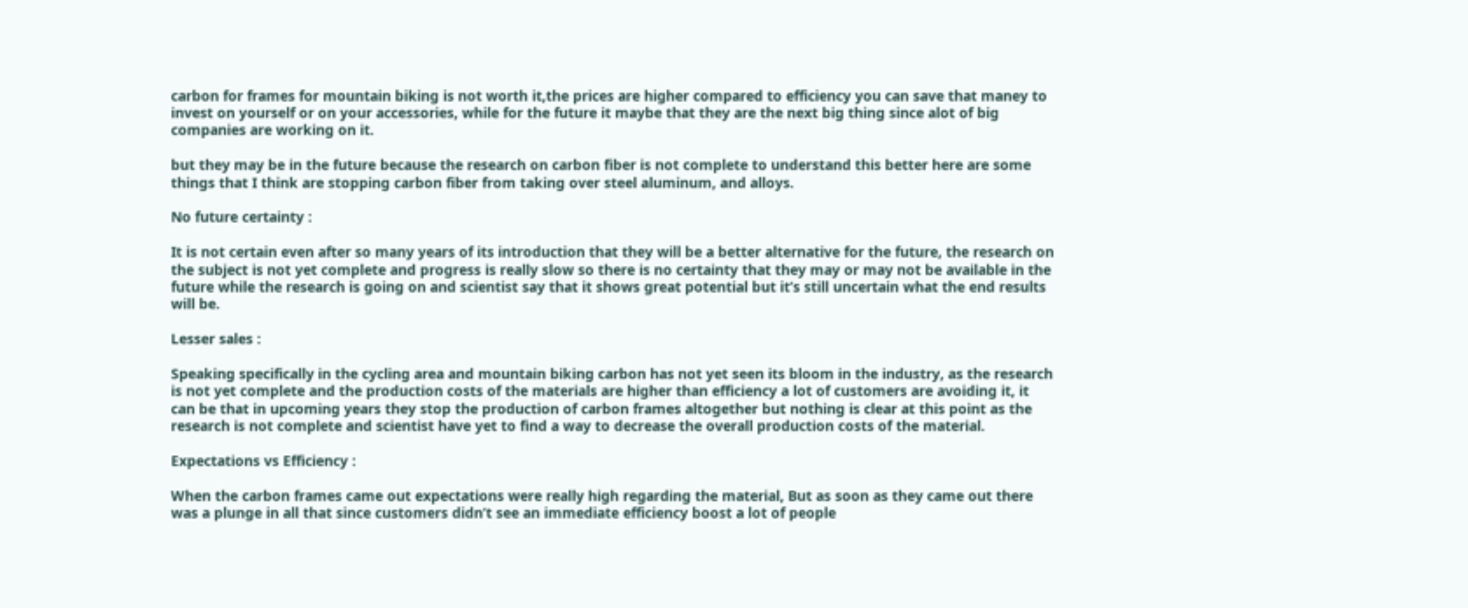carbon for frames for mountain biking is not worth it,the prices are higher compared to efficiency you can save that maney to invest on yourself or on your accessories, while for the future it maybe that they are the next big thing since alot of big companies are working on it.

but they may be in the future because the research on carbon fiber is not complete to understand this better here are some things that I think are stopping carbon fiber from taking over steel aluminum, and alloys.

No future certainty :

It is not certain even after so many years of its introduction that they will be a better alternative for the future, the research on the subject is not yet complete and progress is really slow so there is no certainty that they may or may not be available in the future while the research is going on and scientist say that it shows great potential but it’s still uncertain what the end results will be.

Lesser sales :

Speaking specifically in the cycling area and mountain biking carbon has not yet seen its bloom in the industry, as the research is not yet complete and the production costs of the materials are higher than efficiency a lot of customers are avoiding it, it can be that in upcoming years they stop the production of carbon frames altogether but nothing is clear at this point as the research is not complete and scientist have yet to find a way to decrease the overall production costs of the material.

Expectations vs Efficiency :

When the carbon frames came out expectations were really high regarding the material, But as soon as they came out there was a plunge in all that since customers didn’t see an immediate efficiency boost a lot of people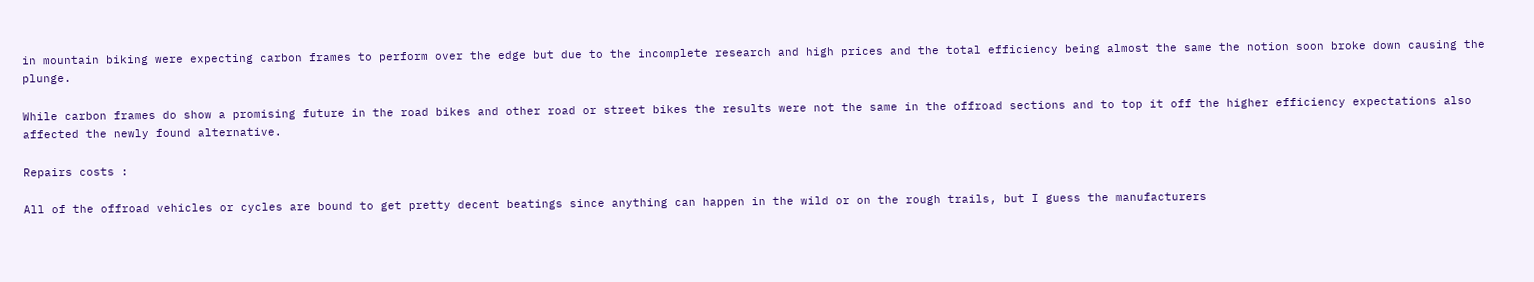in mountain biking were expecting carbon frames to perform over the edge but due to the incomplete research and high prices and the total efficiency being almost the same the notion soon broke down causing the plunge.

While carbon frames do show a promising future in the road bikes and other road or street bikes the results were not the same in the offroad sections and to top it off the higher efficiency expectations also affected the newly found alternative.

Repairs costs :

All of the offroad vehicles or cycles are bound to get pretty decent beatings since anything can happen in the wild or on the rough trails, but I guess the manufacturers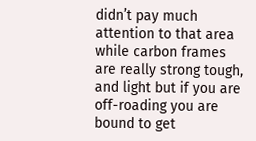didn’t pay much attention to that area while carbon frames are really strong tough, and light but if you are off-roading you are bound to get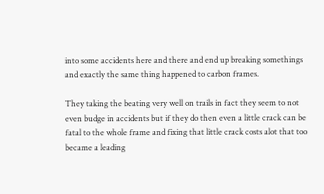into some accidents here and there and end up breaking somethings and exactly the same thing happened to carbon frames.

They taking the beating very well on trails in fact they seem to not even budge in accidents but if they do then even a little crack can be fatal to the whole frame and fixing that little crack costs alot that too became a leading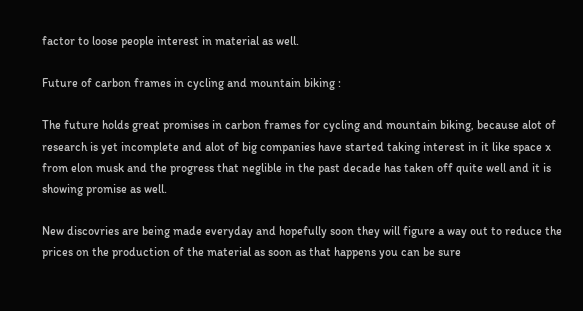factor to loose people interest in material as well.

Future of carbon frames in cycling and mountain biking :

The future holds great promises in carbon frames for cycling and mountain biking, because alot of research is yet incomplete and alot of big companies have started taking interest in it like space x from elon musk and the progress that neglible in the past decade has taken off quite well and it is showing promise as well.

New discovries are being made everyday and hopefully soon they will figure a way out to reduce the prices on the production of the material as soon as that happens you can be sure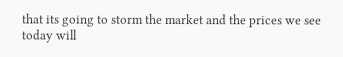that its going to storm the market and the prices we see today will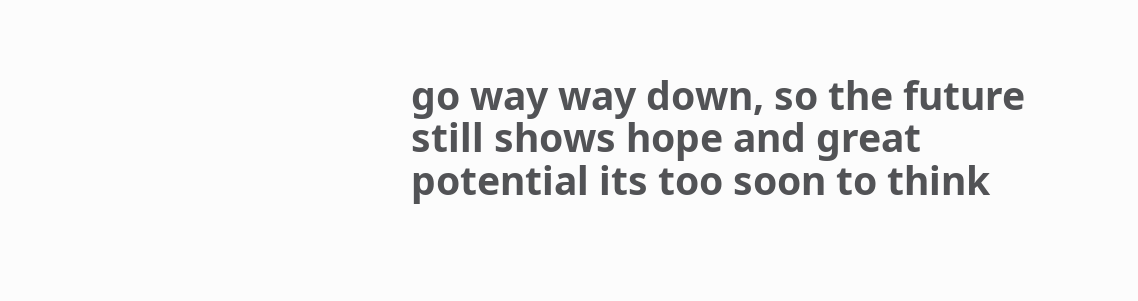go way way down, so the future still shows hope and great potential its too soon to think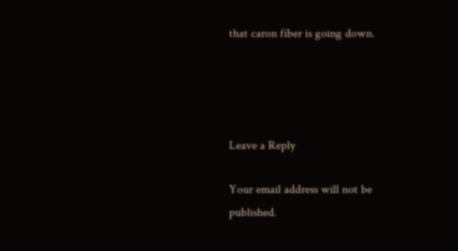that caron fiber is going down.




Leave a Reply

Your email address will not be published.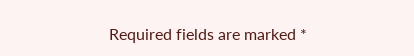Required fields are marked *